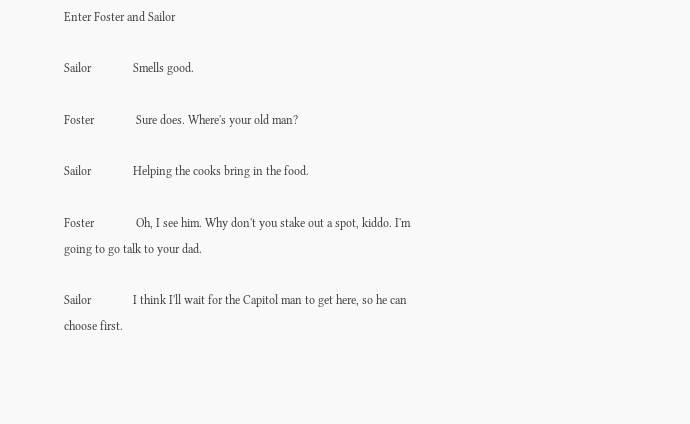Enter Foster and Sailor

Sailor              Smells good.

Foster              Sure does. Where's your old man?

Sailor              Helping the cooks bring in the food.

Foster              Oh, I see him. Why don't you stake out a spot, kiddo. I'm going to go talk to your dad.

Sailor              I think I'll wait for the Capitol man to get here, so he can choose first.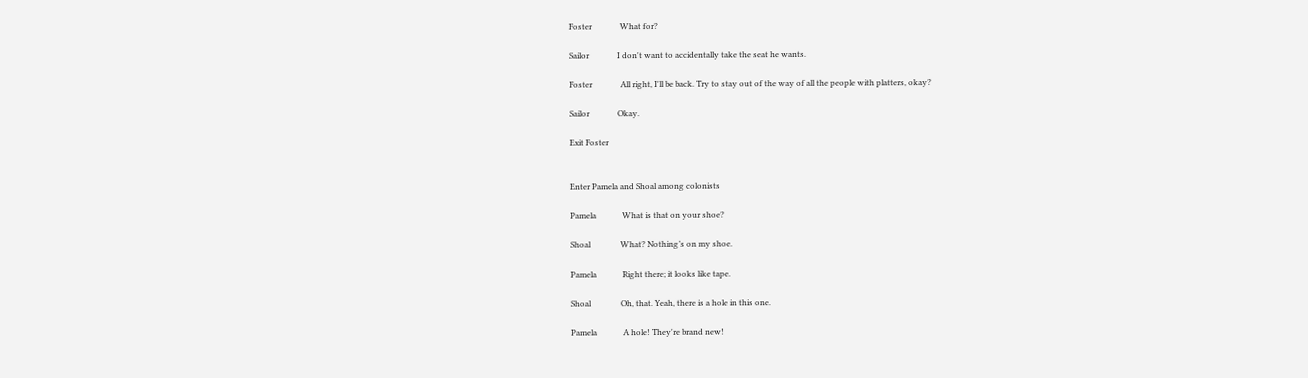Foster              What for?

Sailor              I don't want to accidentally take the seat he wants.

Foster              All right, I'll be back. Try to stay out of the way of all the people with platters, okay?

Sailor              Okay.

Exit Foster


Enter Pamela and Shoal among colonists

Pamela             What is that on your shoe?

Shoal               What? Nothing’s on my shoe.

Pamela             Right there; it looks like tape.

Shoal               Oh, that. Yeah, there is a hole in this one.

Pamela             A hole! They're brand new!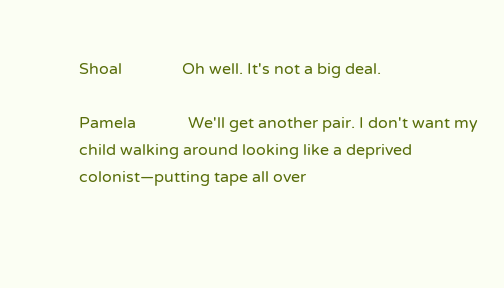Shoal               Oh well. It's not a big deal.

Pamela             We'll get another pair. I don't want my child walking around looking like a deprived colonist—putting tape all over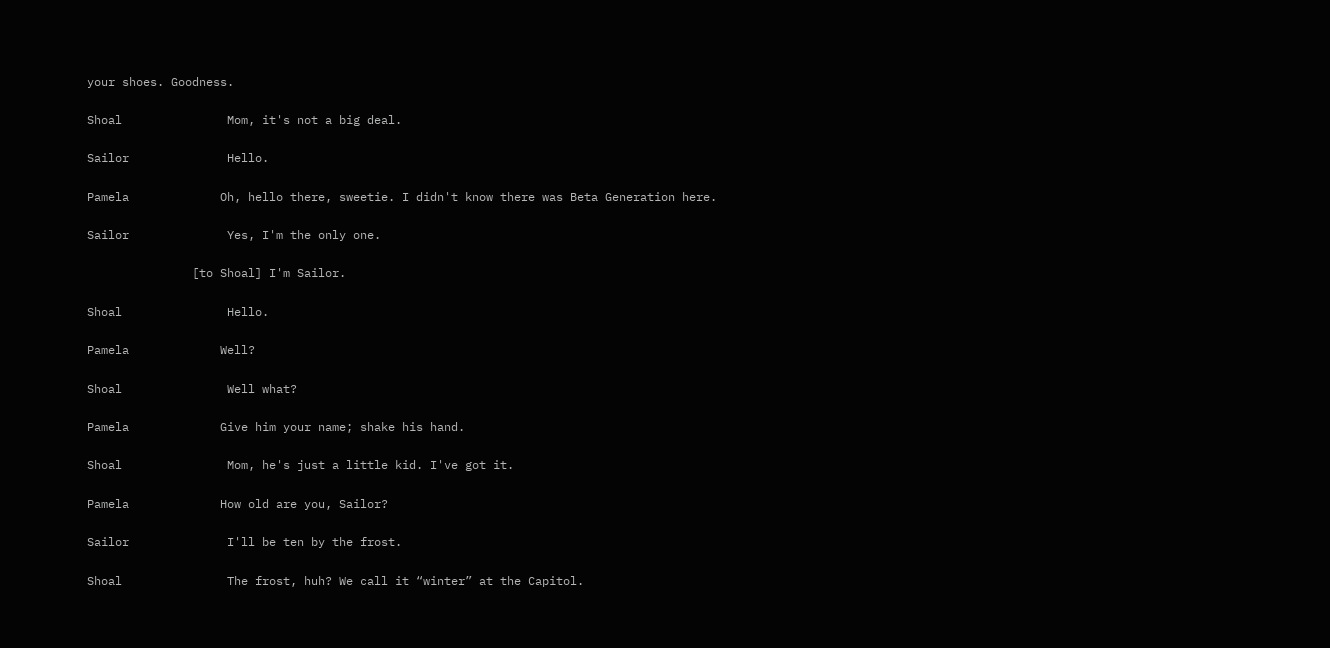your shoes. Goodness.

Shoal               Mom, it's not a big deal.

Sailor              Hello.

Pamela             Oh, hello there, sweetie. I didn't know there was Beta Generation here.

Sailor              Yes, I'm the only one.

               [to Shoal] I'm Sailor.

Shoal               Hello.

Pamela             Well?

Shoal               Well what?

Pamela             Give him your name; shake his hand.

Shoal               Mom, he's just a little kid. I've got it.

Pamela             How old are you, Sailor?

Sailor              I'll be ten by the frost.

Shoal               The frost, huh? We call it “winter” at the Capitol.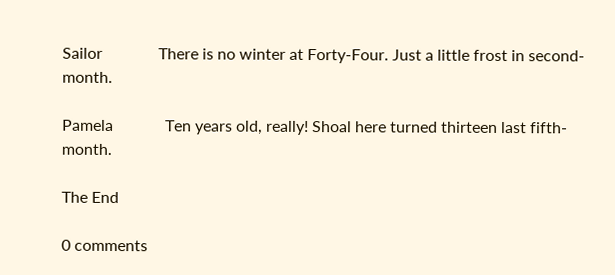Sailor              There is no winter at Forty-Four. Just a little frost in second-month.

Pamela             Ten years old, really! Shoal here turned thirteen last fifth-month.

The End

0 comments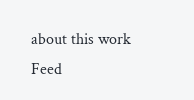about this work Feed